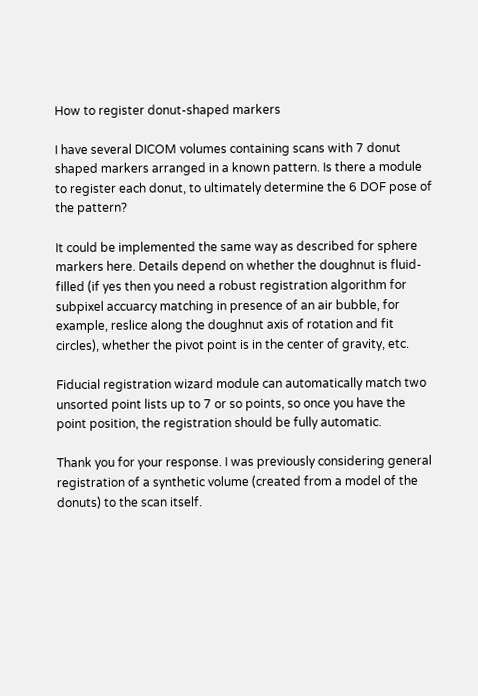How to register donut-shaped markers

I have several DICOM volumes containing scans with 7 donut shaped markers arranged in a known pattern. Is there a module to register each donut, to ultimately determine the 6 DOF pose of the pattern?

It could be implemented the same way as described for sphere markers here. Details depend on whether the doughnut is fluid-filled (if yes then you need a robust registration algorithm for subpixel accuarcy matching in presence of an air bubble, for example, reslice along the doughnut axis of rotation and fit circles), whether the pivot point is in the center of gravity, etc.

Fiducial registration wizard module can automatically match two unsorted point lists up to 7 or so points, so once you have the point position, the registration should be fully automatic.

Thank you for your response. I was previously considering general registration of a synthetic volume (created from a model of the donuts) to the scan itself.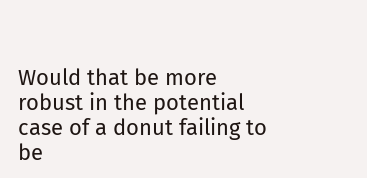Would that be more robust in the potential case of a donut failing to be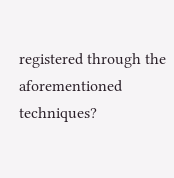registered through the aforementioned techniques?